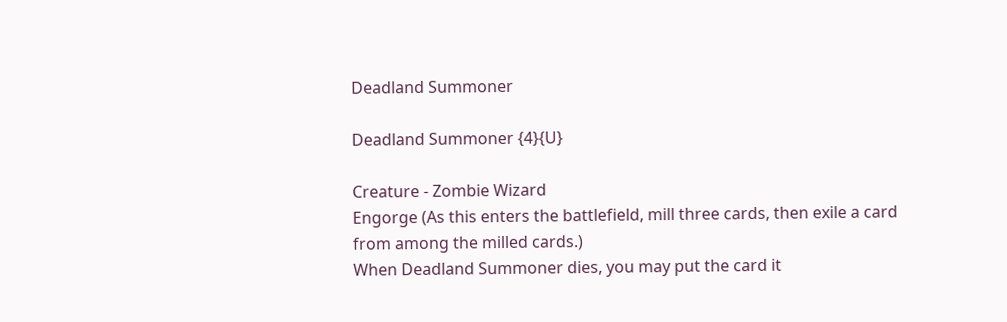Deadland Summoner

Deadland Summoner {4}{U}

Creature - Zombie Wizard
Engorge (As this enters the battlefield, mill three cards, then exile a card from among the milled cards.)
When Deadland Summoner dies, you may put the card it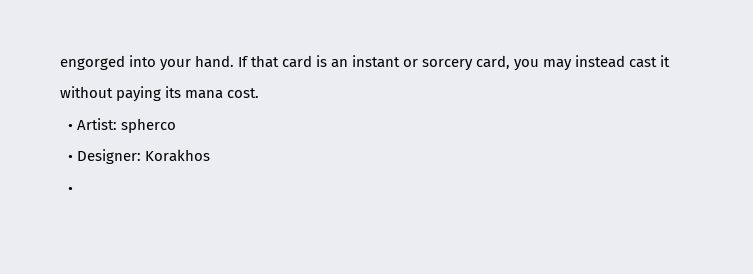engorged into your hand. If that card is an instant or sorcery card, you may instead cast it without paying its mana cost.
  • Artist: spherco
  • Designer: Korakhos
  •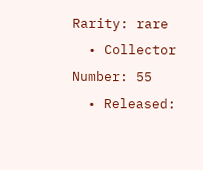Rarity: rare
  • Collector Number: 55
  • Released: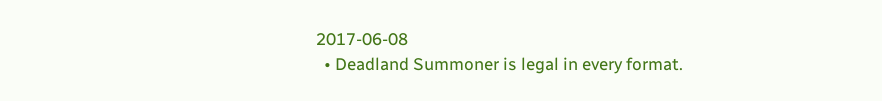2017-06-08
  • Deadland Summoner is legal in every format.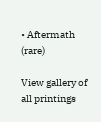• Aftermath (rare)

View gallery of all printings